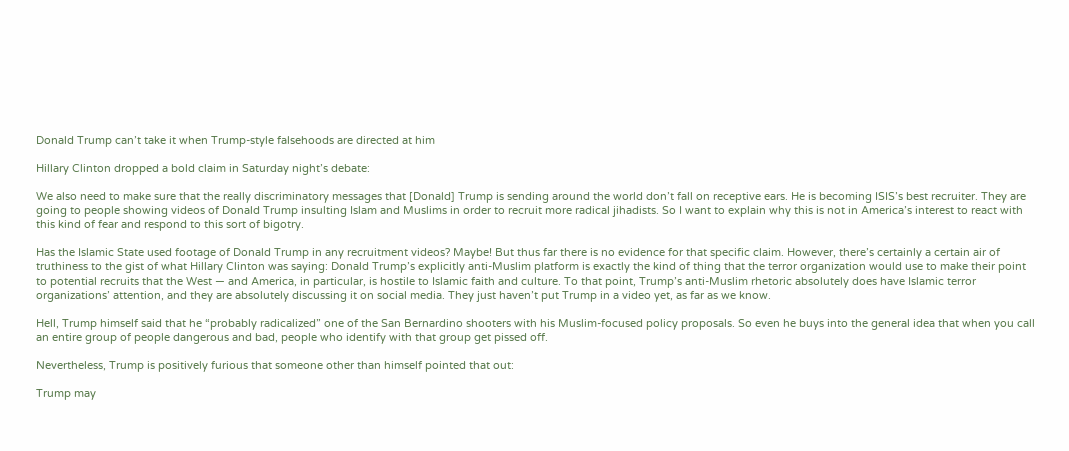Donald Trump can’t take it when Trump-style falsehoods are directed at him

Hillary Clinton dropped a bold claim in Saturday night’s debate:

We also need to make sure that the really discriminatory messages that [Donald] Trump is sending around the world don’t fall on receptive ears. He is becoming ISIS’s best recruiter. They are going to people showing videos of Donald Trump insulting Islam and Muslims in order to recruit more radical jihadists. So I want to explain why this is not in America’s interest to react with this kind of fear and respond to this sort of bigotry.

Has the Islamic State used footage of Donald Trump in any recruitment videos? Maybe! But thus far there is no evidence for that specific claim. However, there’s certainly a certain air of truthiness to the gist of what Hillary Clinton was saying: Donald Trump’s explicitly anti-Muslim platform is exactly the kind of thing that the terror organization would use to make their point to potential recruits that the West — and America, in particular, is hostile to Islamic faith and culture. To that point, Trump’s anti-Muslim rhetoric absolutely does have Islamic terror organizations’ attention, and they are absolutely discussing it on social media. They just haven’t put Trump in a video yet, as far as we know.

Hell, Trump himself said that he “probably radicalized” one of the San Bernardino shooters with his Muslim-focused policy proposals. So even he buys into the general idea that when you call an entire group of people dangerous and bad, people who identify with that group get pissed off.

Nevertheless, Trump is positively furious that someone other than himself pointed that out:

Trump may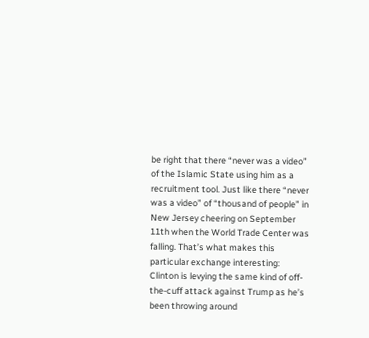be right that there “never was a video” of the Islamic State using him as a recruitment tool. Just like there “never was a video” of “thousand of people” in New Jersey cheering on September 11th when the World Trade Center was falling. That’s what makes this particular exchange interesting: Clinton is levying the same kind of off-the-cuff attack against Trump as he’s been throwing around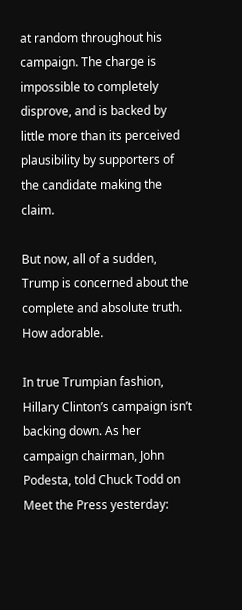at random throughout his campaign. The charge is impossible to completely disprove, and is backed by little more than its perceived plausibility by supporters of the candidate making the claim.

But now, all of a sudden, Trump is concerned about the complete and absolute truth. How adorable.

In true Trumpian fashion, Hillary Clinton’s campaign isn’t backing down. As her campaign chairman, John Podesta, told Chuck Todd on Meet the Press yesterday: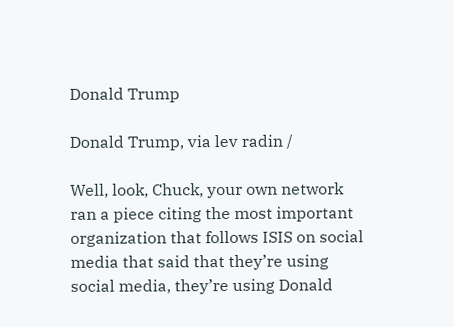Donald Trump

Donald Trump, via lev radin /

Well, look, Chuck, your own network ran a piece citing the most important organization that follows ISIS on social media that said that they’re using social media, they’re using Donald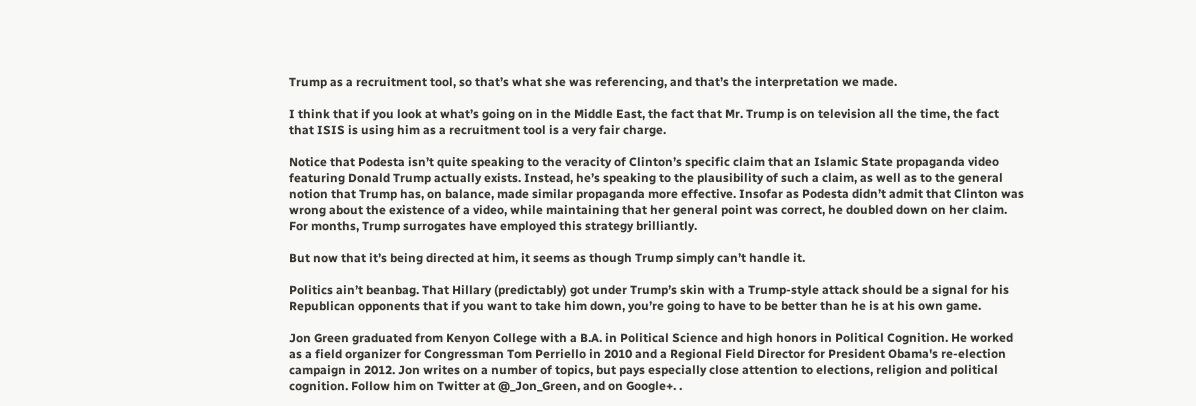Trump as a recruitment tool, so that’s what she was referencing, and that’s the interpretation we made.

I think that if you look at what’s going on in the Middle East, the fact that Mr. Trump is on television all the time, the fact that ISIS is using him as a recruitment tool is a very fair charge.

Notice that Podesta isn’t quite speaking to the veracity of Clinton’s specific claim that an Islamic State propaganda video featuring Donald Trump actually exists. Instead, he’s speaking to the plausibility of such a claim, as well as to the general notion that Trump has, on balance, made similar propaganda more effective. Insofar as Podesta didn’t admit that Clinton was wrong about the existence of a video, while maintaining that her general point was correct, he doubled down on her claim. For months, Trump surrogates have employed this strategy brilliantly.

But now that it’s being directed at him, it seems as though Trump simply can’t handle it.

Politics ain’t beanbag. That Hillary (predictably) got under Trump’s skin with a Trump-style attack should be a signal for his Republican opponents that if you want to take him down, you’re going to have to be better than he is at his own game.

Jon Green graduated from Kenyon College with a B.A. in Political Science and high honors in Political Cognition. He worked as a field organizer for Congressman Tom Perriello in 2010 and a Regional Field Director for President Obama's re-election campaign in 2012. Jon writes on a number of topics, but pays especially close attention to elections, religion and political cognition. Follow him on Twitter at @_Jon_Green, and on Google+. .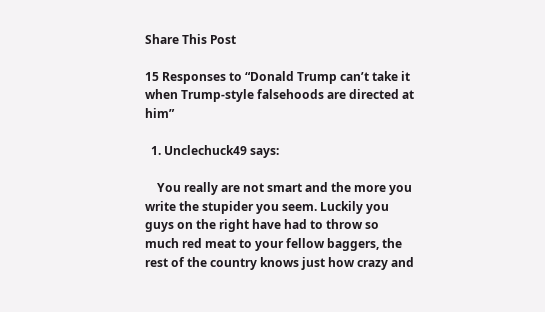Share This Post

15 Responses to “Donald Trump can’t take it when Trump-style falsehoods are directed at him”

  1. Unclechuck49 says:

    You really are not smart and the more you write the stupider you seem. Luckily you guys on the right have had to throw so much red meat to your fellow baggers, the rest of the country knows just how crazy and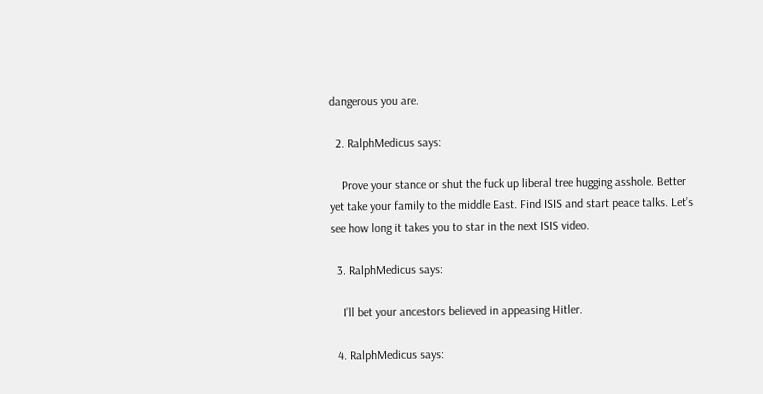dangerous you are.

  2. RalphMedicus says:

    Prove your stance or shut the fuck up liberal tree hugging asshole. Better yet take your family to the middle East. Find ISIS and start peace talks. Let’s see how long it takes you to star in the next ISIS video.

  3. RalphMedicus says:

    I’ll bet your ancestors believed in appeasing Hitler.

  4. RalphMedicus says: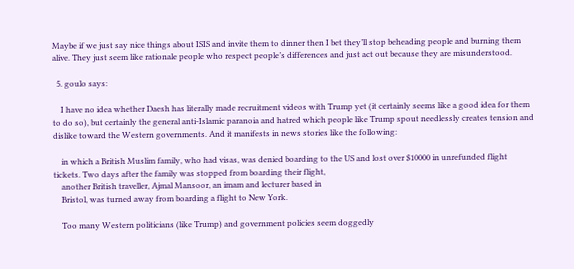Maybe if we just say nice things about ISIS and invite them to dinner then I bet they’ll stop beheading people and burning them alive. They just seem like rationale people who respect people’s differences and just act out because they are misunderstood.

  5. goulo says:

    I have no idea whether Daesh has literally made recruitment videos with Trump yet (it certainly seems like a good idea for them to do so), but certainly the general anti-Islamic paranoia and hatred which people like Trump spout needlessly creates tension and dislike toward the Western governments. And it manifests in news stories like the following:

    in which a British Muslim family, who had visas, was denied boarding to the US and lost over $10000 in unrefunded flight tickets. Two days after the family was stopped from boarding their flight,
    another British traveller, Ajmal Mansoor, an imam and lecturer based in
    Bristol, was turned away from boarding a flight to New York.

    Too many Western politicians (like Trump) and government policies seem doggedly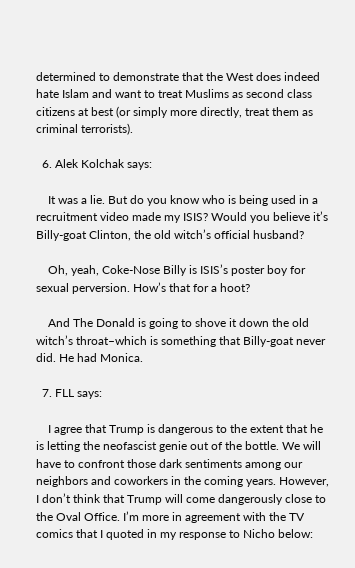determined to demonstrate that the West does indeed hate Islam and want to treat Muslims as second class citizens at best (or simply more directly, treat them as criminal terrorists).

  6. Alek Kolchak says:

    It was a lie. But do you know who is being used in a recruitment video made my ISIS? Would you believe it’s Billy-goat Clinton, the old witch’s official husband?

    Oh, yeah, Coke-Nose Billy is ISIS’s poster boy for sexual perversion. How’s that for a hoot?

    And The Donald is going to shove it down the old witch’s throat–which is something that Billy-goat never did. He had Monica.

  7. FLL says:

    I agree that Trump is dangerous to the extent that he is letting the neofascist genie out of the bottle. We will have to confront those dark sentiments among our neighbors and coworkers in the coming years. However, I don’t think that Trump will come dangerously close to the Oval Office. I’m more in agreement with the TV comics that I quoted in my response to Nicho below: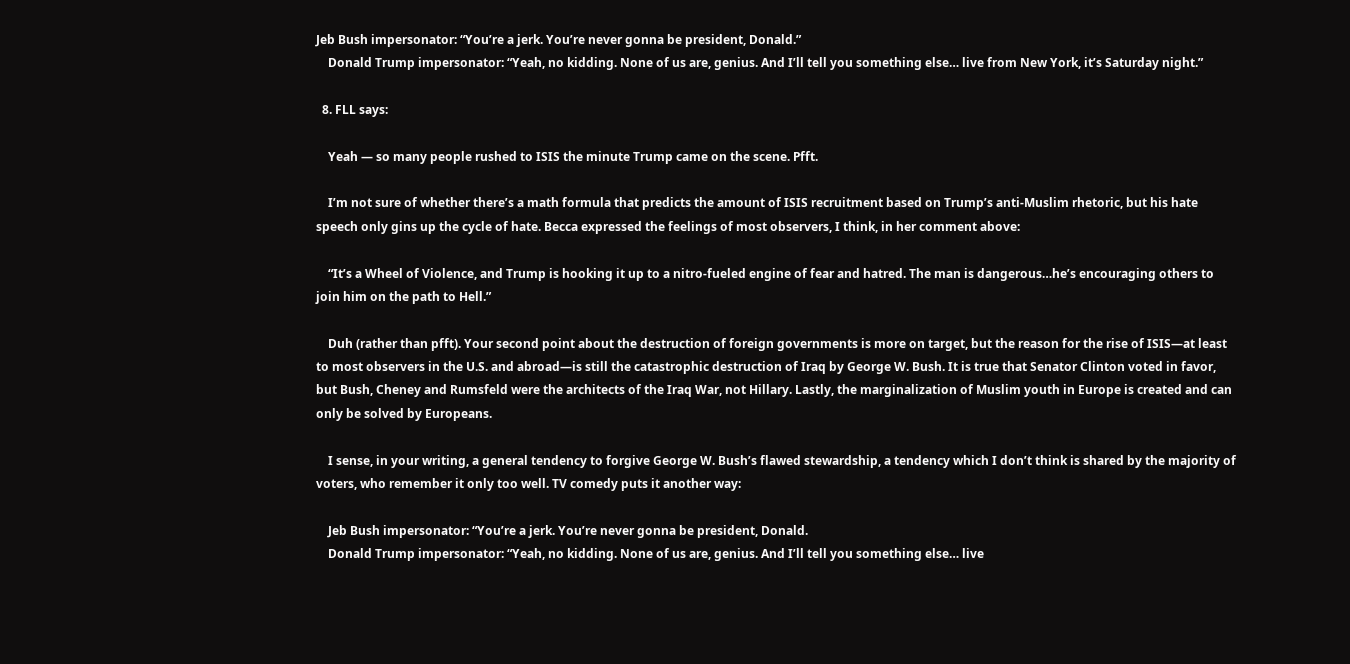Jeb Bush impersonator: “You’re a jerk. You’re never gonna be president, Donald.”
    Donald Trump impersonator: “Yeah, no kidding. None of us are, genius. And I’ll tell you something else… live from New York, it’s Saturday night.”

  8. FLL says:

    Yeah — so many people rushed to ISIS the minute Trump came on the scene. Pfft.

    I’m not sure of whether there’s a math formula that predicts the amount of ISIS recruitment based on Trump’s anti-Muslim rhetoric, but his hate speech only gins up the cycle of hate. Becca expressed the feelings of most observers, I think, in her comment above:

    “It’s a Wheel of Violence, and Trump is hooking it up to a nitro-fueled engine of fear and hatred. The man is dangerous…he’s encouraging others to join him on the path to Hell.”

    Duh (rather than pfft). Your second point about the destruction of foreign governments is more on target, but the reason for the rise of ISIS—at least to most observers in the U.S. and abroad—is still the catastrophic destruction of Iraq by George W. Bush. It is true that Senator Clinton voted in favor, but Bush, Cheney and Rumsfeld were the architects of the Iraq War, not Hillary. Lastly, the marginalization of Muslim youth in Europe is created and can only be solved by Europeans.

    I sense, in your writing, a general tendency to forgive George W. Bush’s flawed stewardship, a tendency which I don’t think is shared by the majority of voters, who remember it only too well. TV comedy puts it another way:

    Jeb Bush impersonator: “You’re a jerk. You’re never gonna be president, Donald.
    Donald Trump impersonator: “Yeah, no kidding. None of us are, genius. And I’ll tell you something else… live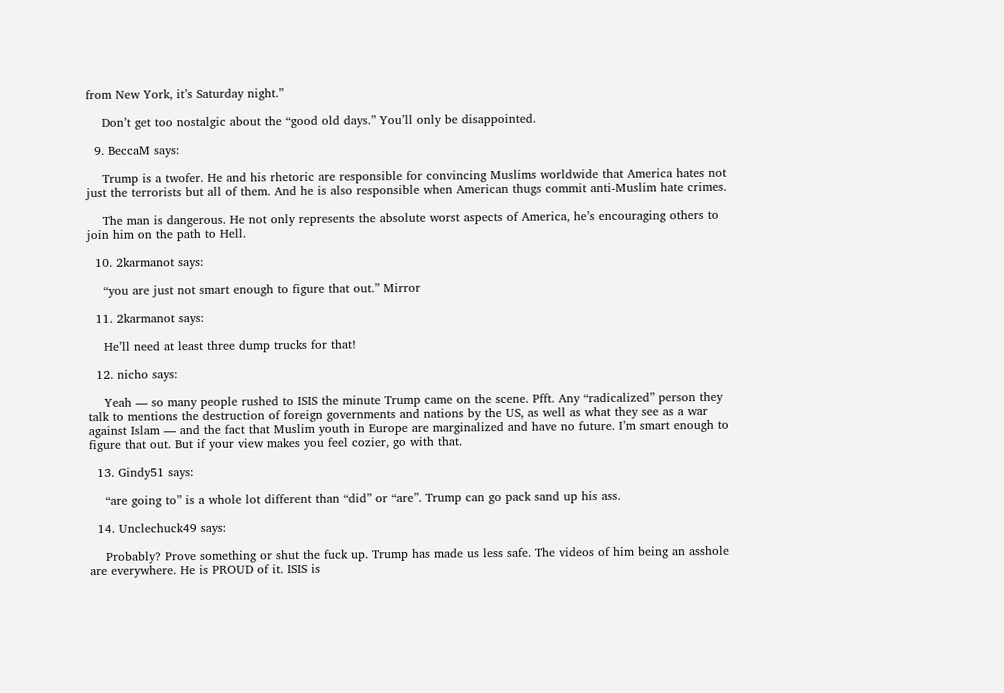from New York, it’s Saturday night.”

    Don’t get too nostalgic about the “good old days.” You’ll only be disappointed.

  9. BeccaM says:

    Trump is a twofer. He and his rhetoric are responsible for convincing Muslims worldwide that America hates not just the terrorists but all of them. And he is also responsible when American thugs commit anti-Muslim hate crimes.

    The man is dangerous. He not only represents the absolute worst aspects of America, he’s encouraging others to join him on the path to Hell.

  10. 2karmanot says:

    “you are just not smart enough to figure that out.” Mirror

  11. 2karmanot says:

    He’ll need at least three dump trucks for that!

  12. nicho says:

    Yeah — so many people rushed to ISIS the minute Trump came on the scene. Pfft. Any “radicalized” person they talk to mentions the destruction of foreign governments and nations by the US, as well as what they see as a war against Islam — and the fact that Muslim youth in Europe are marginalized and have no future. I’m smart enough to figure that out. But if your view makes you feel cozier, go with that.

  13. Gindy51 says:

    “are going to” is a whole lot different than “did” or “are”. Trump can go pack sand up his ass.

  14. Unclechuck49 says:

    Probably? Prove something or shut the fuck up. Trump has made us less safe. The videos of him being an asshole are everywhere. He is PROUD of it. ISIS is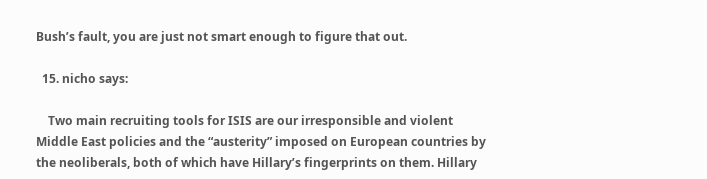Bush’s fault, you are just not smart enough to figure that out.

  15. nicho says:

    Two main recruiting tools for ISIS are our irresponsible and violent Middle East policies and the “austerity” imposed on European countries by the neoliberals, both of which have Hillary’s fingerprints on them. Hillary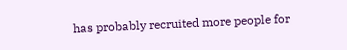has probably recruited more people for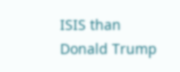ISIS than Donald Trump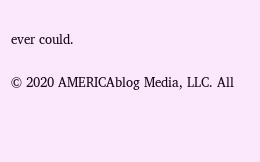ever could.

© 2020 AMERICAblog Media, LLC. All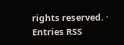rights reserved. · Entries RSS